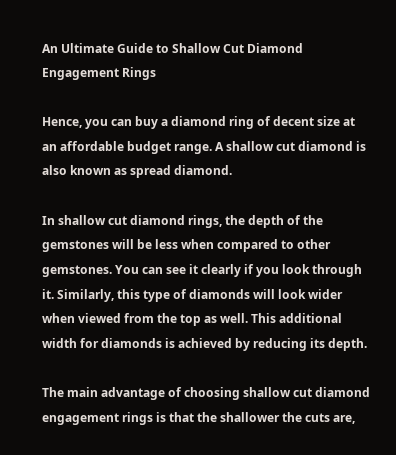An Ultimate Guide to Shallow Cut Diamond Engagement Rings

Hence, you can buy a diamond ring of decent size at an affordable budget range. A shallow cut diamond is also known as spread diamond.

In shallow cut diamond rings, the depth of the gemstones will be less when compared to other gemstones. You can see it clearly if you look through it. Similarly, this type of diamonds will look wider when viewed from the top as well. This additional width for diamonds is achieved by reducing its depth.

The main advantage of choosing shallow cut diamond engagement rings is that the shallower the cuts are,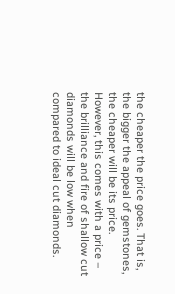the cheaper the price goes. That is, the bigger the appeal of gemstones, the cheaper will be its price. However, this comes with a price – the brilliance and fire of shallow cut diamonds will be low when compared to ideal cut diamonds.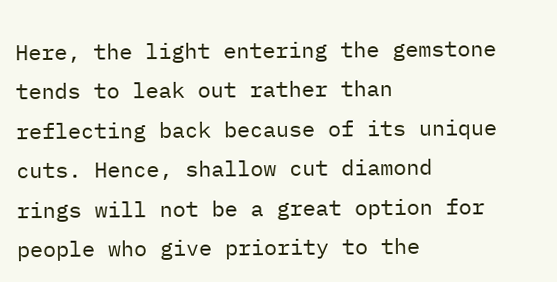Here, the light entering the gemstone tends to leak out rather than reflecting back because of its unique cuts. Hence, shallow cut diamond rings will not be a great option for people who give priority to the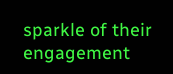sparkle of their engagement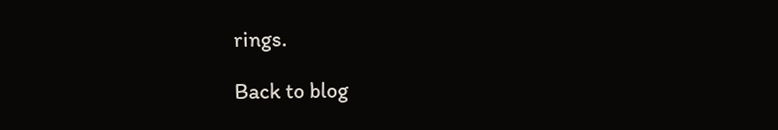rings.

Back to blog